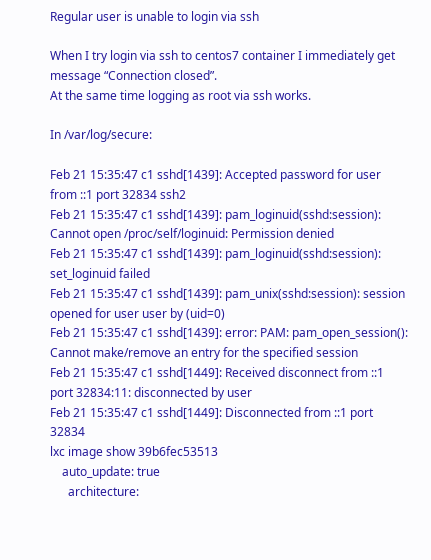Regular user is unable to login via ssh

When I try login via ssh to centos7 container I immediately get message “Connection closed”.
At the same time logging as root via ssh works.

In /var/log/secure:

Feb 21 15:35:47 c1 sshd[1439]: Accepted password for user from ::1 port 32834 ssh2
Feb 21 15:35:47 c1 sshd[1439]: pam_loginuid(sshd:session): Cannot open /proc/self/loginuid: Permission denied
Feb 21 15:35:47 c1 sshd[1439]: pam_loginuid(sshd:session): set_loginuid failed
Feb 21 15:35:47 c1 sshd[1439]: pam_unix(sshd:session): session opened for user user by (uid=0)
Feb 21 15:35:47 c1 sshd[1439]: error: PAM: pam_open_session(): Cannot make/remove an entry for the specified session
Feb 21 15:35:47 c1 sshd[1449]: Received disconnect from ::1 port 32834:11: disconnected by user
Feb 21 15:35:47 c1 sshd[1449]: Disconnected from ::1 port 32834
lxc image show 39b6fec53513
    auto_update: true
      architecture: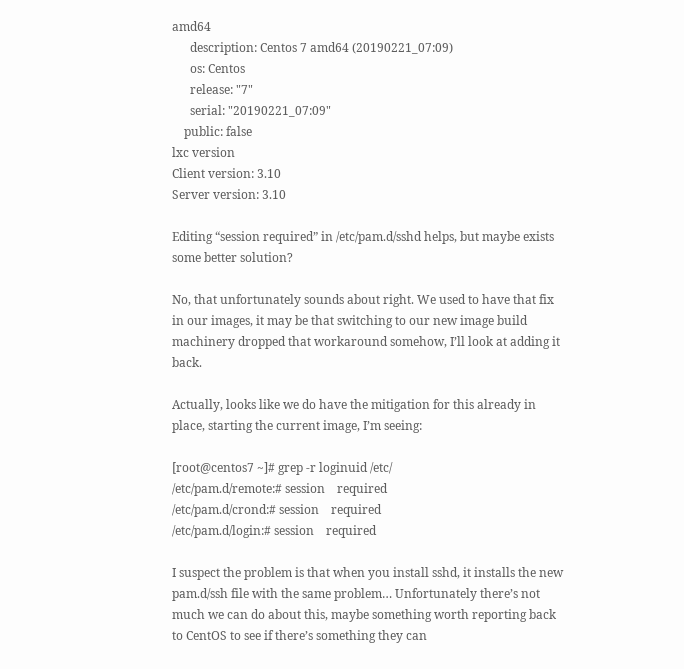amd64
      description: Centos 7 amd64 (20190221_07:09)
      os: Centos
      release: "7"
      serial: "20190221_07:09"
    public: false
lxc version
Client version: 3.10
Server version: 3.10

Editing “session required” in /etc/pam.d/sshd helps, but maybe exists some better solution?

No, that unfortunately sounds about right. We used to have that fix in our images, it may be that switching to our new image build machinery dropped that workaround somehow, I’ll look at adding it back.

Actually, looks like we do have the mitigation for this already in place, starting the current image, I’m seeing:

[root@centos7 ~]# grep -r loginuid /etc/
/etc/pam.d/remote:# session    required
/etc/pam.d/crond:# session    required
/etc/pam.d/login:# session    required

I suspect the problem is that when you install sshd, it installs the new pam.d/ssh file with the same problem… Unfortunately there’s not much we can do about this, maybe something worth reporting back to CentOS to see if there’s something they can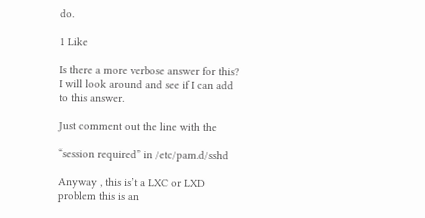do.

1 Like

Is there a more verbose answer for this? I will look around and see if I can add to this answer.

Just comment out the line with the

“session required” in /etc/pam.d/sshd

Anyway , this is’t a LXC or LXD problem this is an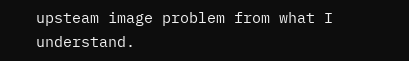upsteam image problem from what I understand.